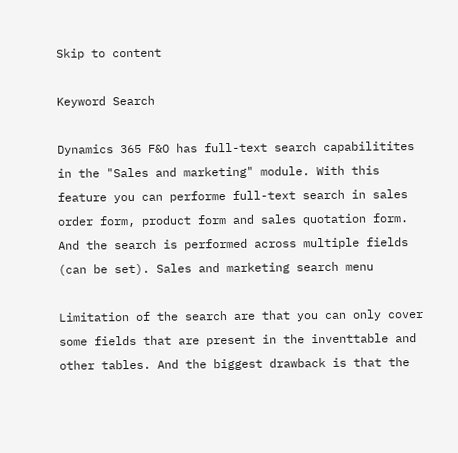Skip to content

Keyword Search

Dynamics 365 F&O has full-text search capabilitites in the "Sales and marketing" module. With this feature you can performe full-text search in sales order form, product form and sales quotation form. And the search is performed across multiple fields (can be set). Sales and marketing search menu

Limitation of the search are that you can only cover some fields that are present in the inventtable and other tables. And the biggest drawback is that the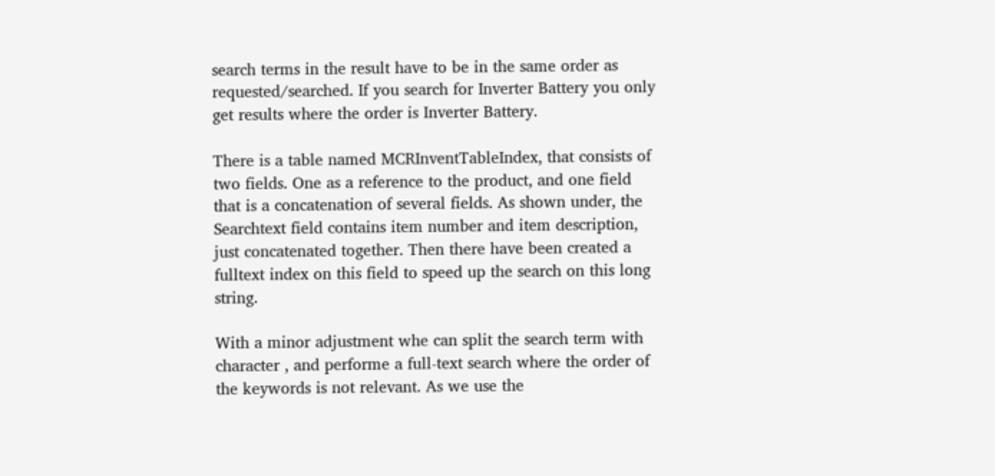search terms in the result have to be in the same order as requested/searched. If you search for Inverter Battery you only get results where the order is Inverter Battery.

There is a table named MCRInventTableIndex, that consists of two fields. One as a reference to the product, and one field that is a concatenation of several fields. As shown under, the Searchtext field contains item number and item description, just concatenated together. Then there have been created a fulltext index on this field to speed up the search on this long string.

With a minor adjustment whe can split the search term with character , and performe a full-text search where the order of the keywords is not relevant. As we use the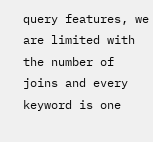query features, we are limited with the number of joins and every keyword is one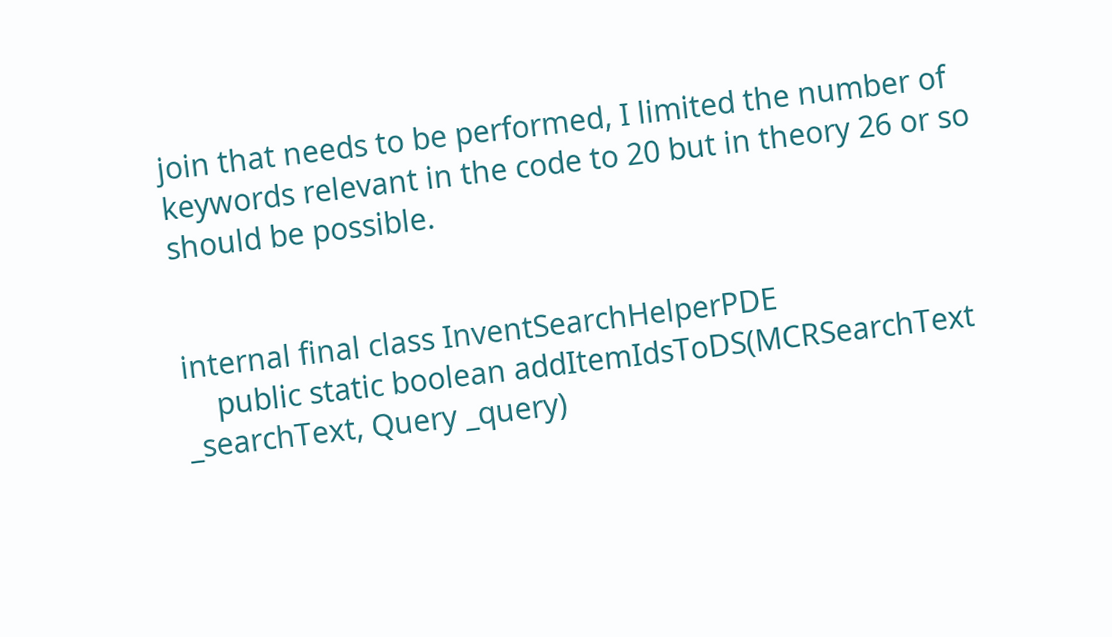join that needs to be performed, I limited the number of keywords relevant in the code to 20 but in theory 26 or so should be possible.


internal final class InventSearchHelperPDE
    public static boolean addItemIdsToDS(MCRSearchText _searchText, Query _query)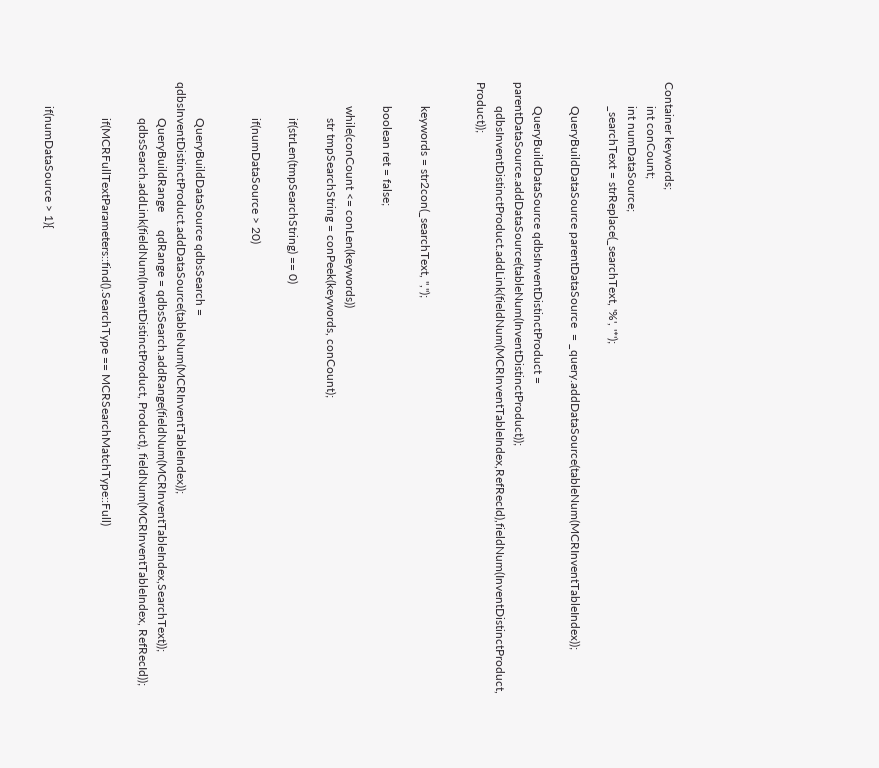Container keywords;
        int conCount;
        int numDataSource;
        _searchText = strReplace(_searchText, '%', '*');

        QueryBuildDataSource parentDataSource  = _query.addDataSource(tableNum(MCRInventTableIndex));

        QueryBuildDataSource qdbsInventDistinctProduct = parentDataSource.addDataSource(tableNum(InventDistinctProduct));
        qdbsInventDistinctProduct.addLink(fieldNum(MCRInventTableIndex,RefRecId),fieldNum(InventDistinctProduct, Product));


        keywords = str2con(_searchText, ",");

        boolean ret = false;

        while(conCount <= conLen(keywords))
            str tmpSearchString = conPeek(keywords, conCount);

            if(strLen(tmpSearchString) == 0)

            if(numDataSource > 20)


            QueryBuildDataSource qdbsSearch =  qdbsInventDistinctProduct.addDataSource(tableNum(MCRInventTableIndex));
            QueryBuildRange      qdRange = qdbsSearch.addRange(fieldNum(MCRInventTableIndex,SearchText));
            qdbsSearch.addLink(fieldNum(InventDistinctProduct, Product), fieldNum(MCRInventTableIndex, RefRecId));

            if(MCRFullTextParameters::find().SearchType == MCRSearchMatchType::Full)


        if(numDataSource > 1){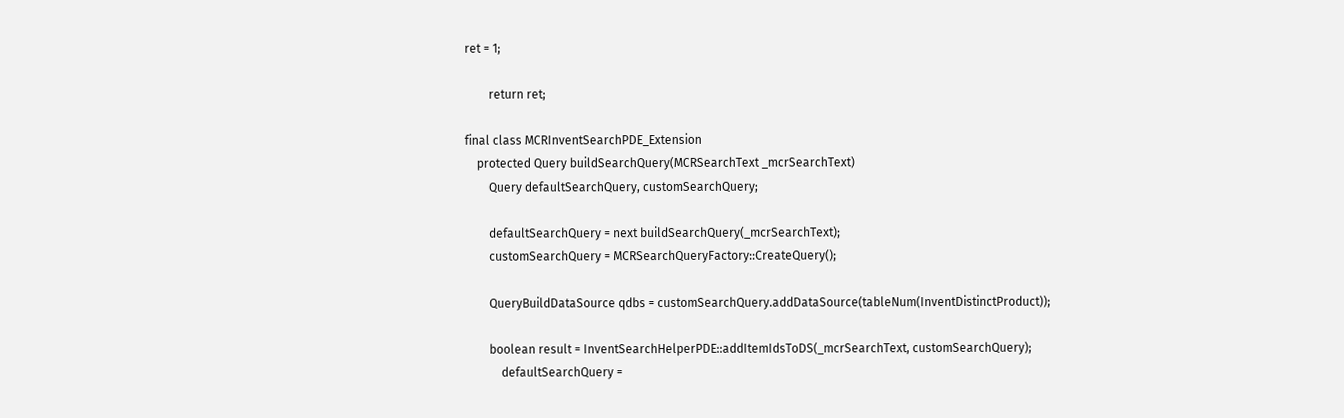ret = 1;

        return ret;

final class MCRInventSearchPDE_Extension
    protected Query buildSearchQuery(MCRSearchText _mcrSearchText)
        Query defaultSearchQuery, customSearchQuery;

        defaultSearchQuery = next buildSearchQuery(_mcrSearchText);
        customSearchQuery = MCRSearchQueryFactory::CreateQuery();

        QueryBuildDataSource qdbs = customSearchQuery.addDataSource(tableNum(InventDistinctProduct));

        boolean result = InventSearchHelperPDE::addItemIdsToDS(_mcrSearchText, customSearchQuery);
            defaultSearchQuery =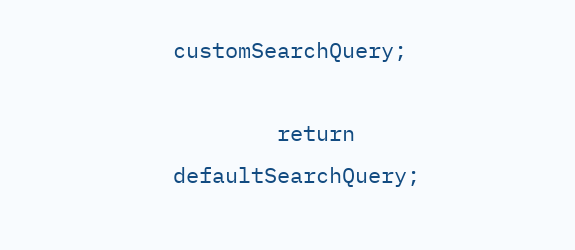customSearchQuery;

        return defaultSearchQuery;